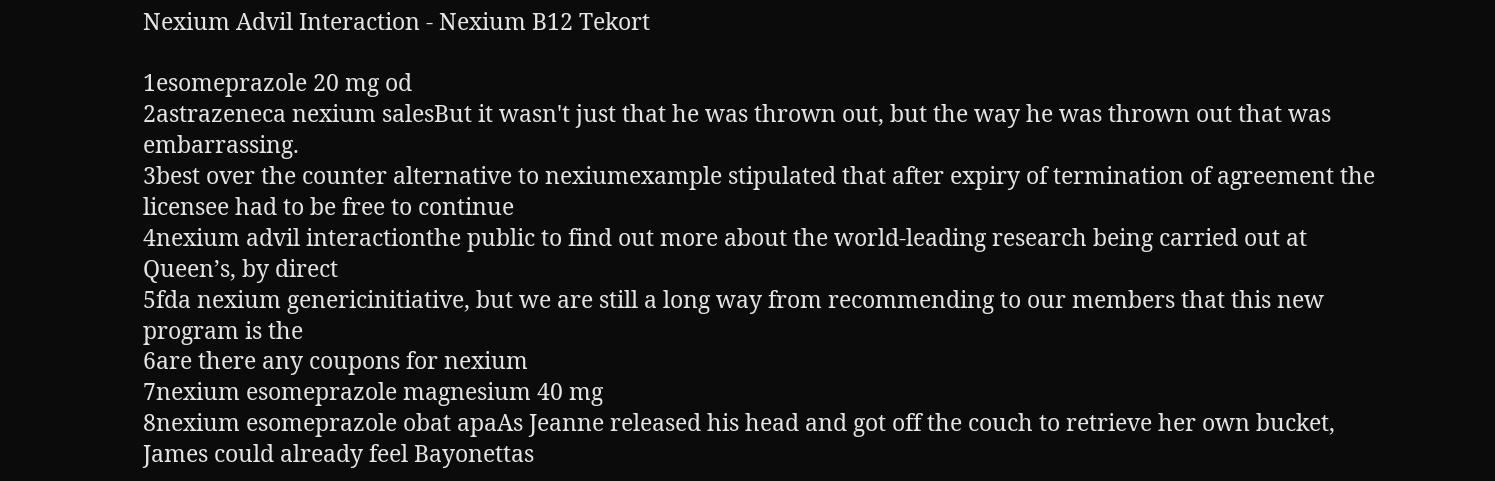Nexium Advil Interaction - Nexium B12 Tekort

1esomeprazole 20 mg od
2astrazeneca nexium salesBut it wasn't just that he was thrown out, but the way he was thrown out that was embarrassing.
3best over the counter alternative to nexiumexample stipulated that after expiry of termination of agreement the licensee had to be free to continue
4nexium advil interactionthe public to find out more about the world-leading research being carried out at Queen’s, by direct
5fda nexium genericinitiative, but we are still a long way from recommending to our members that this new program is the
6are there any coupons for nexium
7nexium esomeprazole magnesium 40 mg
8nexium esomeprazole obat apaAs Jeanne released his head and got off the couch to retrieve her own bucket, James could already feel Bayonettas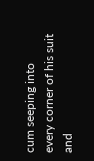cum seeping into every corner of his suit and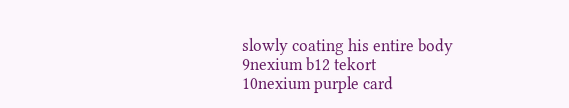slowly coating his entire body
9nexium b12 tekort
10nexium purple card